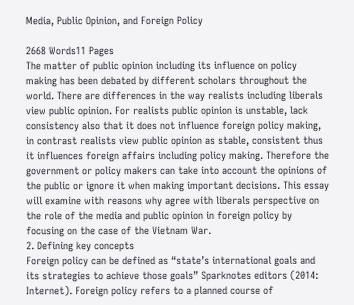Media, Public Opinion, and Foreign Policy

2668 Words11 Pages
The matter of public opinion including its influence on policy making has been debated by different scholars throughout the world. There are differences in the way realists including liberals view public opinion. For realists public opinion is unstable, lack consistency also that it does not influence foreign policy making, in contrast realists view public opinion as stable, consistent thus it influences foreign affairs including policy making. Therefore the government or policy makers can take into account the opinions of the public or ignore it when making important decisions. This essay will examine with reasons why agree with liberals perspective on the role of the media and public opinion in foreign policy by focusing on the case of the Vietnam War.
2. Defining key concepts
Foreign policy can be defined as “state’s international goals and its strategies to achieve those goals” Sparknotes editors (2014: Internet). Foreign policy refers to a planned course of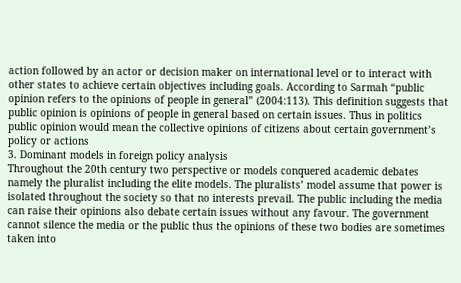action followed by an actor or decision maker on international level or to interact with other states to achieve certain objectives including goals. According to Sarmah “public opinion refers to the opinions of people in general” (2004:113). This definition suggests that public opinion is opinions of people in general based on certain issues. Thus in politics public opinion would mean the collective opinions of citizens about certain government’s policy or actions
3. Dominant models in foreign policy analysis
Throughout the 20th century two perspective or models conquered academic debates namely the pluralist including the elite models. The pluralists’ model assume that power is isolated throughout the society so that no interests prevail. The public including the media can raise their opinions also debate certain issues without any favour. The government cannot silence the media or the public thus the opinions of these two bodies are sometimes taken into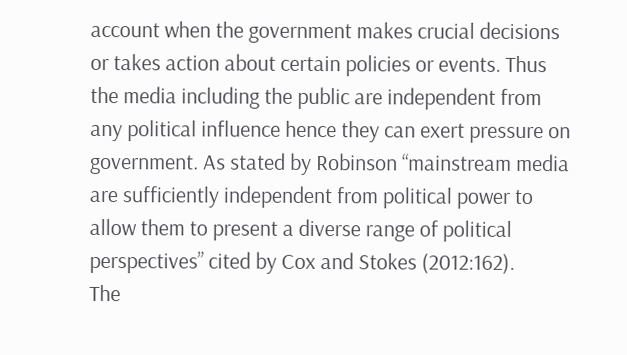account when the government makes crucial decisions or takes action about certain policies or events. Thus the media including the public are independent from any political influence hence they can exert pressure on government. As stated by Robinson “mainstream media are sufficiently independent from political power to allow them to present a diverse range of political perspectives” cited by Cox and Stokes (2012:162).
The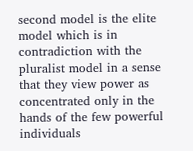second model is the elite model which is in contradiction with the pluralist model in a sense that they view power as concentrated only in the hands of the few powerful individuals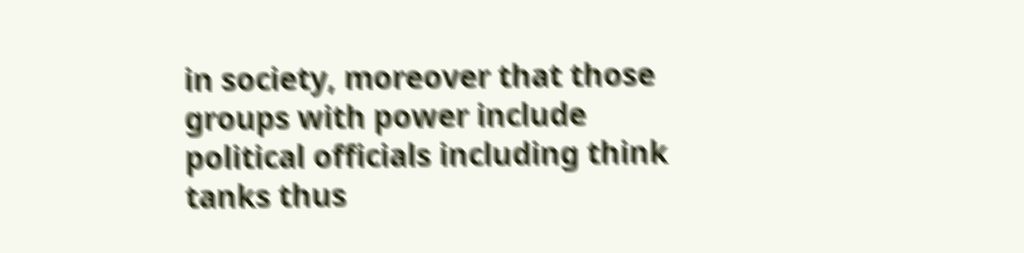in society, moreover that those groups with power include political officials including think tanks thus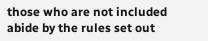those who are not included abide by the rules set out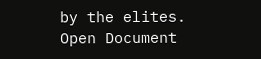by the elites.
Open Document